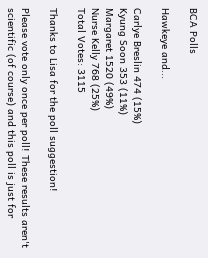BCA Polls

Hawkeye and...

Carlye Breslin 474 (15%)
Kyung Soon 353 (11%)
Margaret 1520 (49%)
Nurse Kelly 768 (25%)
Total Votes: 3115

Thanks to Lisa for the poll suggestion!

Please vote only once per poll! These results aren't scientific (of course) and this poll is just for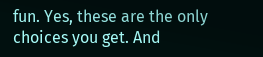fun. Yes, these are the only choices you get. And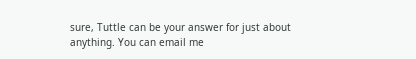sure, Tuttle can be your answer for just about anything. You can email me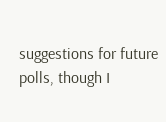suggestions for future polls, though I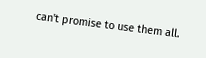can't promise to use them all.